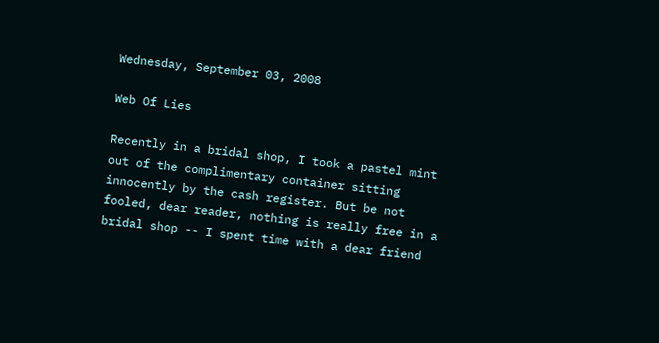Wednesday, September 03, 2008

Web Of Lies

Recently in a bridal shop, I took a pastel mint out of the complimentary container sitting innocently by the cash register. But be not fooled, dear reader, nothing is really free in a bridal shop -- I spent time with a dear friend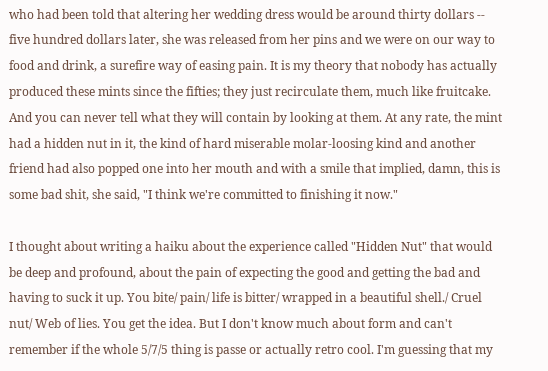who had been told that altering her wedding dress would be around thirty dollars -- five hundred dollars later, she was released from her pins and we were on our way to food and drink, a surefire way of easing pain. It is my theory that nobody has actually produced these mints since the fifties; they just recirculate them, much like fruitcake. And you can never tell what they will contain by looking at them. At any rate, the mint had a hidden nut in it, the kind of hard miserable molar-loosing kind and another friend had also popped one into her mouth and with a smile that implied, damn, this is some bad shit, she said, "I think we're committed to finishing it now."

I thought about writing a haiku about the experience called "Hidden Nut" that would be deep and profound, about the pain of expecting the good and getting the bad and having to suck it up. You bite/ pain/ life is bitter/ wrapped in a beautiful shell./ Cruel nut/ Web of lies. You get the idea. But I don't know much about form and can't remember if the whole 5/7/5 thing is passe or actually retro cool. I'm guessing that my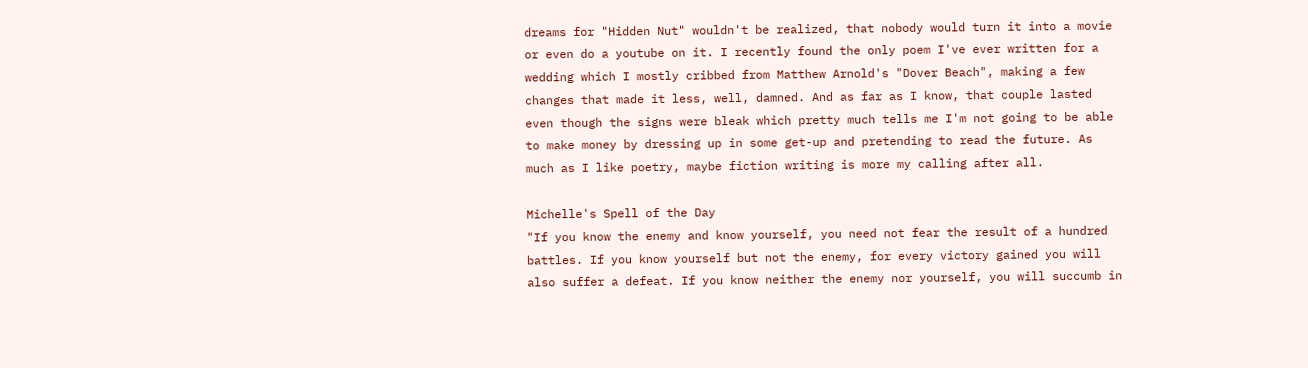dreams for "Hidden Nut" wouldn't be realized, that nobody would turn it into a movie or even do a youtube on it. I recently found the only poem I've ever written for a wedding which I mostly cribbed from Matthew Arnold's "Dover Beach", making a few changes that made it less, well, damned. And as far as I know, that couple lasted even though the signs were bleak which pretty much tells me I'm not going to be able to make money by dressing up in some get-up and pretending to read the future. As much as I like poetry, maybe fiction writing is more my calling after all.

Michelle's Spell of the Day
"If you know the enemy and know yourself, you need not fear the result of a hundred battles. If you know yourself but not the enemy, for every victory gained you will also suffer a defeat. If you know neither the enemy nor yourself, you will succumb in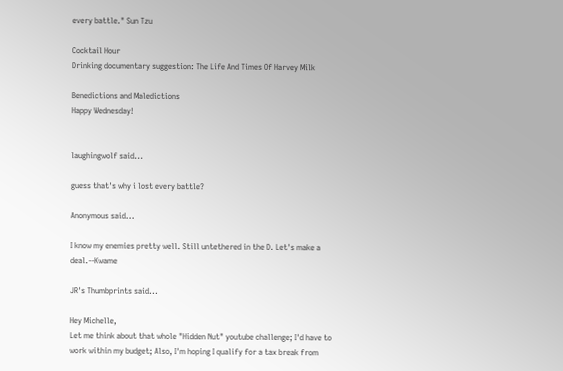every battle." Sun Tzu

Cocktail Hour
Drinking documentary suggestion: The Life And Times Of Harvey Milk

Benedictions and Maledictions
Happy Wednesday!


laughingwolf said...

guess that's why i lost every battle?

Anonymous said...

I know my enemies pretty well. Still untethered in the D. Let's make a deal.--Kwame

JR's Thumbprints said...

Hey Michelle,
Let me think about that whole "Hidden Nut" youtube challenge; I'd have to work within my budget; Also, I'm hoping I qualify for a tax break from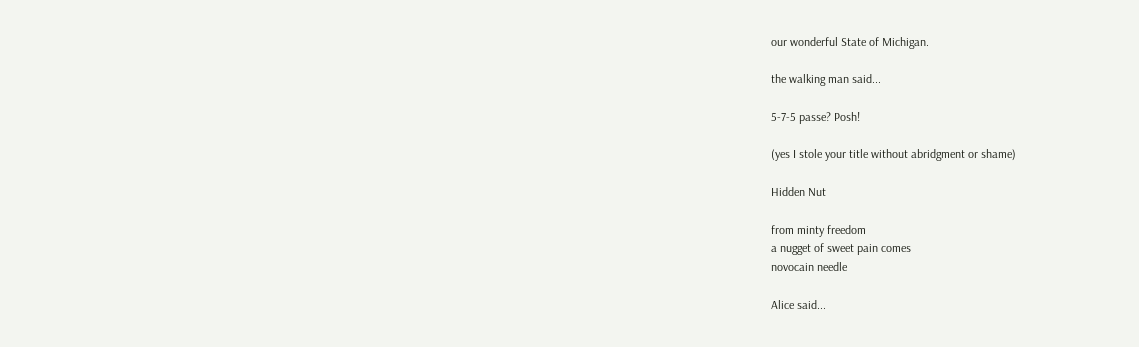our wonderful State of Michigan.

the walking man said...

5-7-5 passe? Posh!

(yes I stole your title without abridgment or shame)

Hidden Nut

from minty freedom
a nugget of sweet pain comes
novocain needle

Alice said...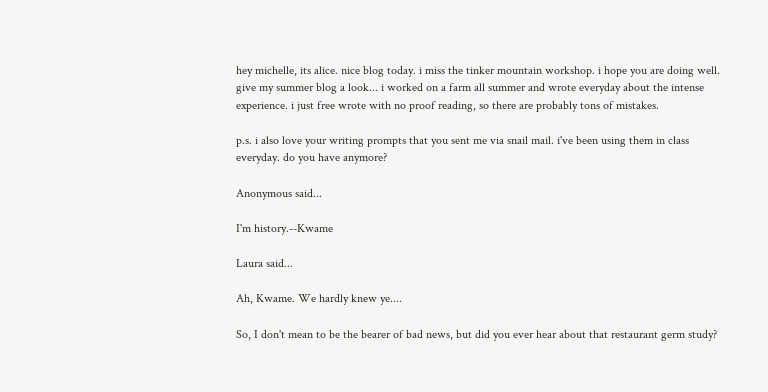hey michelle, its alice. nice blog today. i miss the tinker mountain workshop. i hope you are doing well. give my summer blog a look... i worked on a farm all summer and wrote everyday about the intense experience. i just free wrote with no proof reading, so there are probably tons of mistakes.

p.s. i also love your writing prompts that you sent me via snail mail. i've been using them in class everyday. do you have anymore?

Anonymous said...

I'm history.--Kwame

Laura said...

Ah, Kwame. We hardly knew ye....

So, I don't mean to be the bearer of bad news, but did you ever hear about that restaurant germ study?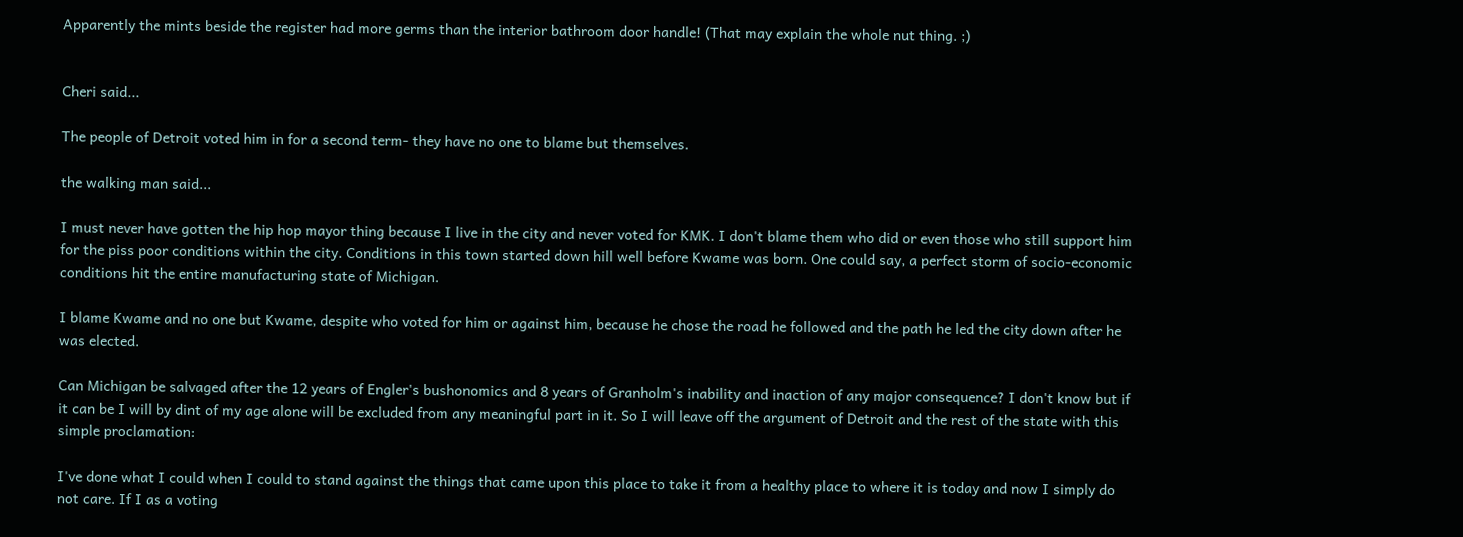Apparently the mints beside the register had more germs than the interior bathroom door handle! (That may explain the whole nut thing. ;)


Cheri said...

The people of Detroit voted him in for a second term- they have no one to blame but themselves.

the walking man said...

I must never have gotten the hip hop mayor thing because I live in the city and never voted for KMK. I don't blame them who did or even those who still support him for the piss poor conditions within the city. Conditions in this town started down hill well before Kwame was born. One could say, a perfect storm of socio-economic conditions hit the entire manufacturing state of Michigan.

I blame Kwame and no one but Kwame, despite who voted for him or against him, because he chose the road he followed and the path he led the city down after he was elected.

Can Michigan be salvaged after the 12 years of Engler's bushonomics and 8 years of Granholm's inability and inaction of any major consequence? I don't know but if it can be I will by dint of my age alone will be excluded from any meaningful part in it. So I will leave off the argument of Detroit and the rest of the state with this simple proclamation:

I've done what I could when I could to stand against the things that came upon this place to take it from a healthy place to where it is today and now I simply do not care. If I as a voting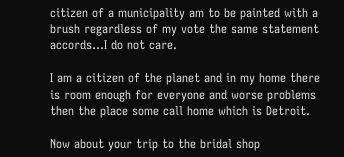citizen of a municipality am to be painted with a brush regardless of my vote the same statement accords...I do not care.

I am a citizen of the planet and in my home there is room enough for everyone and worse problems then the place some call home which is Detroit.

Now about your trip to the bridal shop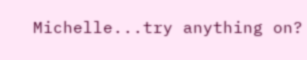Michelle...try anything on?